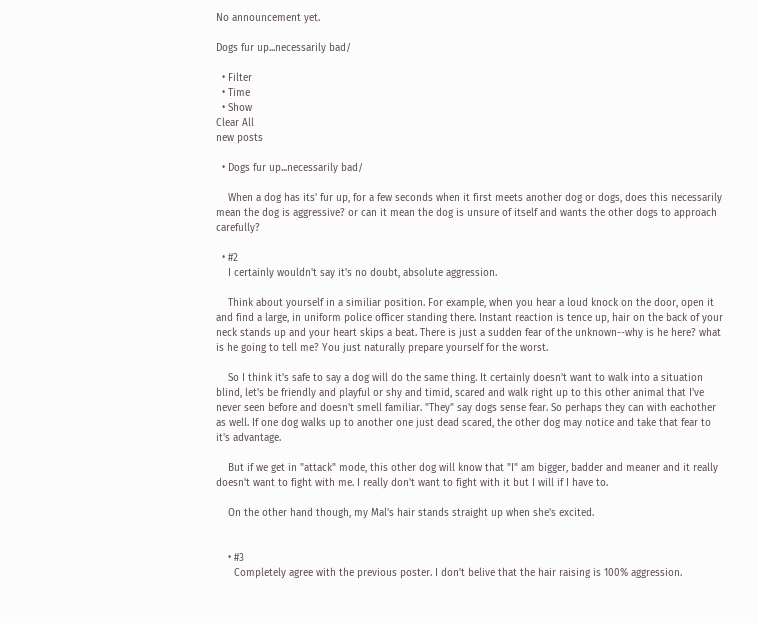No announcement yet.

Dogs fur up...necessarily bad/

  • Filter
  • Time
  • Show
Clear All
new posts

  • Dogs fur up...necessarily bad/

    When a dog has its' fur up, for a few seconds when it first meets another dog or dogs, does this necessarily mean the dog is aggressive? or can it mean the dog is unsure of itself and wants the other dogs to approach carefully?

  • #2
    I certainly wouldn't say it's no doubt, absolute aggression.

    Think about yourself in a similiar position. For example, when you hear a loud knock on the door, open it and find a large, in uniform police officer standing there. Instant reaction is tence up, hair on the back of your neck stands up and your heart skips a beat. There is just a sudden fear of the unknown--why is he here? what is he going to tell me? You just naturally prepare yourself for the worst.

    So I think it's safe to say a dog will do the same thing. It certainly doesn't want to walk into a situation blind, let's be friendly and playful or shy and timid, scared and walk right up to this other animal that I've never seen before and doesn't smell familiar. "They" say dogs sense fear. So perhaps they can with eachother as well. If one dog walks up to another one just dead scared, the other dog may notice and take that fear to it's advantage.

    But if we get in "attack" mode, this other dog will know that "I" am bigger, badder and meaner and it really doesn't want to fight with me. I really don't want to fight with it but I will if I have to.

    On the other hand though, my Mal's hair stands straight up when she's excited.


    • #3
      Completely agree with the previous poster. I don't belive that the hair raising is 100% aggression.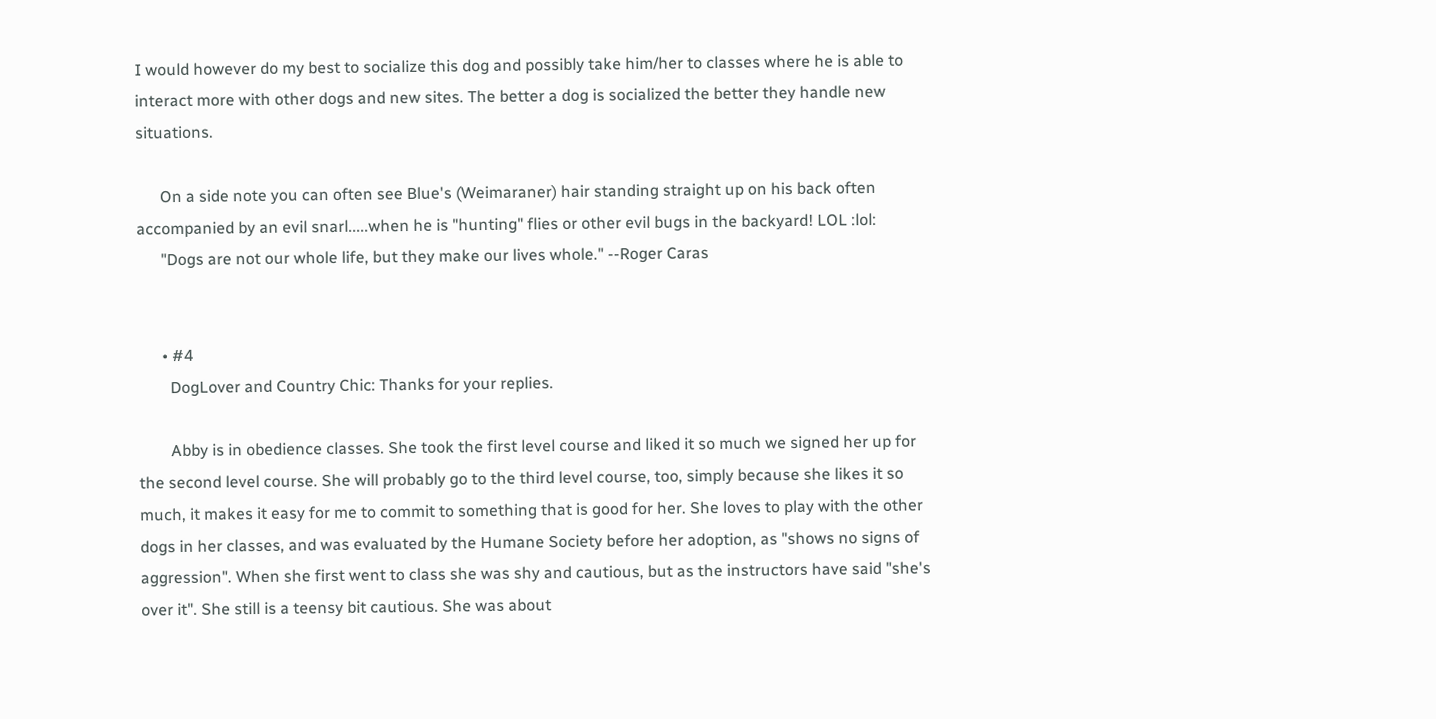I would however do my best to socialize this dog and possibly take him/her to classes where he is able to interact more with other dogs and new sites. The better a dog is socialized the better they handle new situations.

      On a side note you can often see Blue's (Weimaraner) hair standing straight up on his back often accompanied by an evil snarl.....when he is "hunting" flies or other evil bugs in the backyard! LOL :lol:
      "Dogs are not our whole life, but they make our lives whole." --Roger Caras


      • #4
        DogLover and Country Chic: Thanks for your replies.

        Abby is in obedience classes. She took the first level course and liked it so much we signed her up for the second level course. She will probably go to the third level course, too, simply because she likes it so much, it makes it easy for me to commit to something that is good for her. She loves to play with the other dogs in her classes, and was evaluated by the Humane Society before her adoption, as "shows no signs of aggression". When she first went to class she was shy and cautious, but as the instructors have said "she's over it". She still is a teensy bit cautious. She was about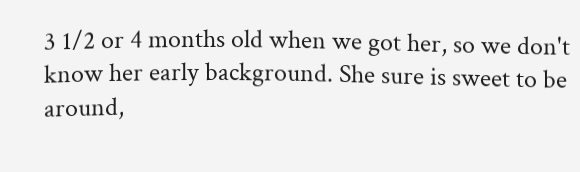3 1/2 or 4 months old when we got her, so we don't know her early background. She sure is sweet to be around,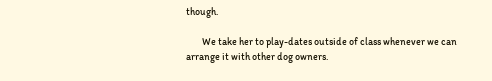though.

        We take her to play-dates outside of class whenever we can arrange it with other dog owners.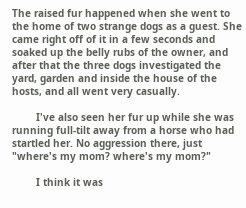The raised fur happened when she went to the home of two strange dogs as a guest. She came right off of it in a few seconds and soaked up the belly rubs of the owner, and after that the three dogs investigated the yard, garden and inside the house of the hosts, and all went very casually.

        I've also seen her fur up while she was running full-tilt away from a horse who had startled her. No aggression there, just "where's my mom? where's my mom?"

        I think it was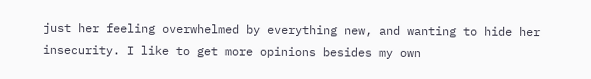just her feeling overwhelmed by everything new, and wanting to hide her insecurity. I like to get more opinions besides my own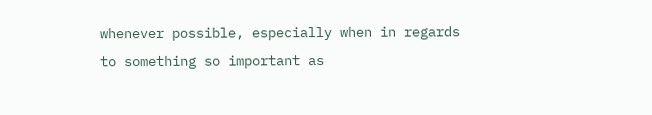whenever possible, especially when in regards to something so important as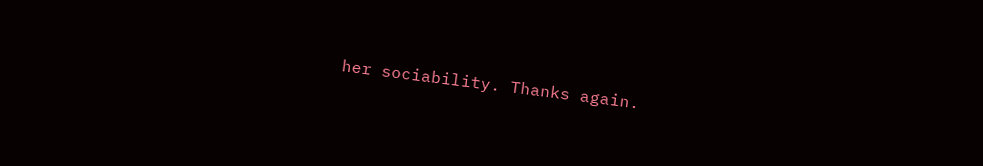her sociability. Thanks again.